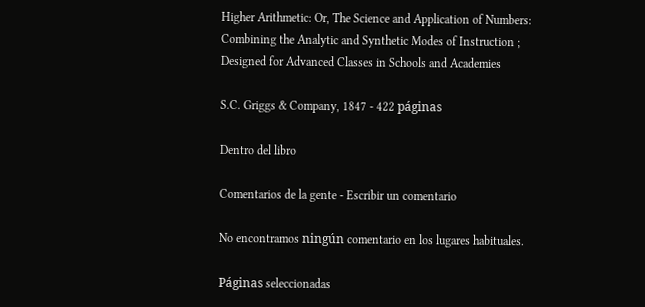Higher Arithmetic: Or, The Science and Application of Numbers: Combining the Analytic and Synthetic Modes of Instruction ; Designed for Advanced Classes in Schools and Academies

S.C. Griggs & Company, 1847 - 422 páginas

Dentro del libro

Comentarios de la gente - Escribir un comentario

No encontramos ningún comentario en los lugares habituales.

Páginas seleccionadas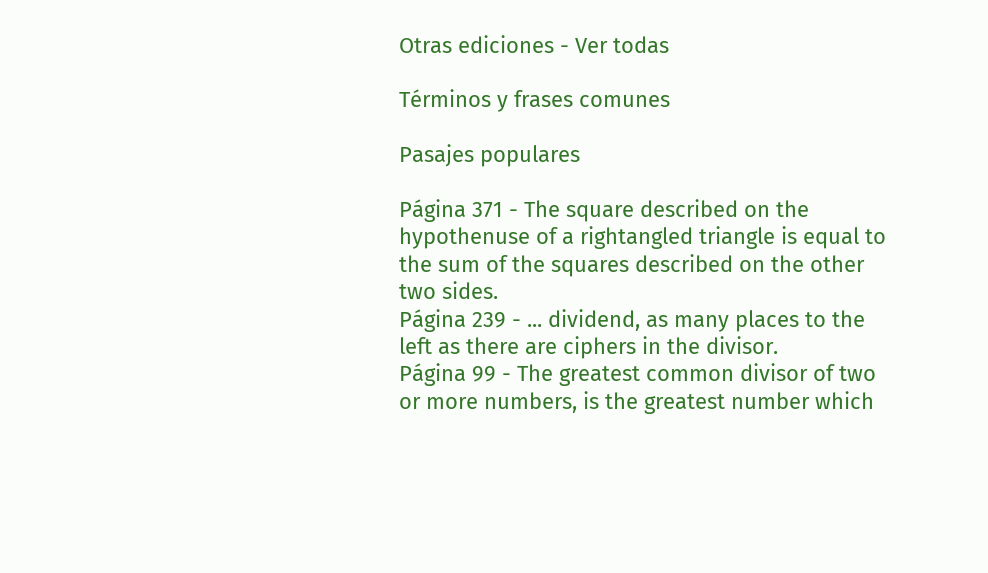Otras ediciones - Ver todas

Términos y frases comunes

Pasajes populares

Página 371 - The square described on the hypothenuse of a rightangled triangle is equal to the sum of the squares described on the other two sides.
Página 239 - ... dividend, as many places to the left as there are ciphers in the divisor.
Página 99 - The greatest common divisor of two or more numbers, is the greatest number which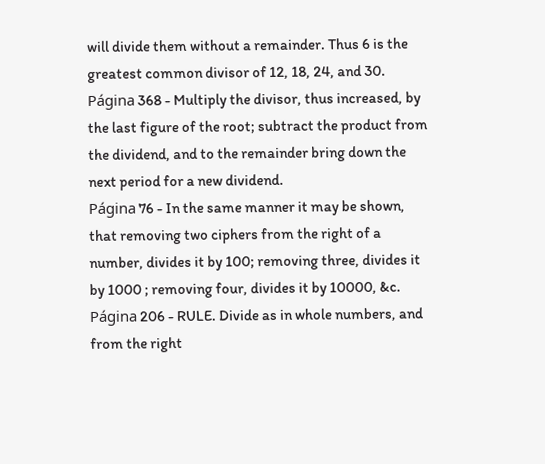will divide them without a remainder. Thus 6 is the greatest common divisor of 12, 18, 24, and 30.
Página 368 - Multiply the divisor, thus increased, by the last figure of the root; subtract the product from the dividend, and to the remainder bring down the next period for a new dividend.
Página 76 - In the same manner it may be shown, that removing two ciphers from the right of a number, divides it by 100; removing three, divides it by 1000 ; removing four, divides it by 10000, &c.
Página 206 - RULE. Divide as in whole numbers, and from the right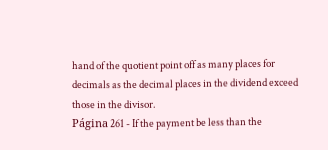hand of the quotient point off as many places for decimals as the decimal places in the dividend exceed those in the divisor.
Página 261 - If the payment be less than the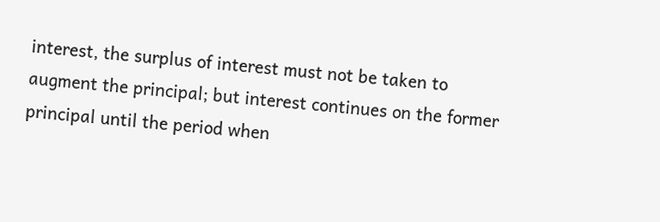interest, the surplus of interest must not be taken to augment the principal; but interest continues on the former principal until the period when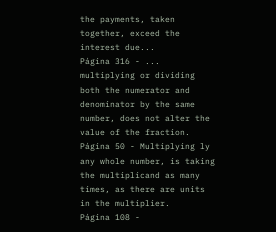the payments, taken together, exceed the interest due...
Página 316 - ... multiplying or dividing both the numerator and denominator by the same number, does not alter the value of the fraction.
Página 50 - Multiplying ly any whole number, is taking the multiplicand as many times, as there are units in the multiplier.
Página 108 -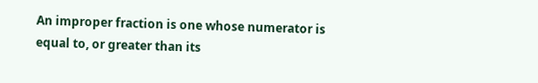An improper fraction is one whose numerator is equal to, or greater than its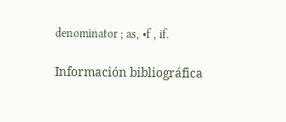denominator ; as, •f , if.

Información bibliográfica